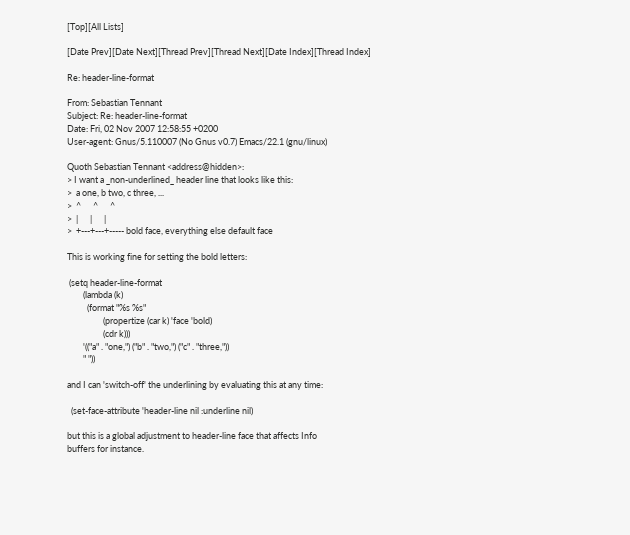[Top][All Lists]

[Date Prev][Date Next][Thread Prev][Thread Next][Date Index][Thread Index]

Re: header-line-format

From: Sebastian Tennant
Subject: Re: header-line-format
Date: Fri, 02 Nov 2007 12:58:55 +0200
User-agent: Gnus/5.110007 (No Gnus v0.7) Emacs/22.1 (gnu/linux)

Quoth Sebastian Tennant <address@hidden>:
> I want a _non-underlined_ header line that looks like this:
>  a one, b two, c three, ...
>  ^      ^      ^
>  |      |      |
>  +---+---+----- bold face, everything else default face

This is working fine for setting the bold letters:

 (setq header-line-format
        (lambda (k)
          (format "%s %s"
                  (propertize (car k) 'face 'bold)
                  (cdr k)))
        '(("a" . "one,") ("b" . "two,") ("c" . "three,"))
        " "))

and I can 'switch-off' the underlining by evaluating this at any time:

  (set-face-attribute 'header-line nil :underline nil)

but this is a global adjustment to header-line face that affects Info
buffers for instance.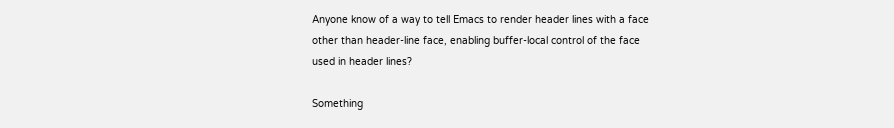Anyone know of a way to tell Emacs to render header lines with a face
other than header-line face, enabling buffer-local control of the face
used in header lines?

Something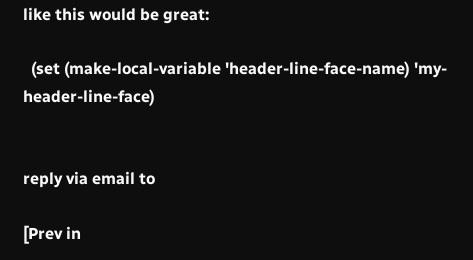like this would be great:

  (set (make-local-variable 'header-line-face-name) 'my-header-line-face)


reply via email to

[Prev in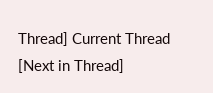Thread] Current Thread [Next in Thread]